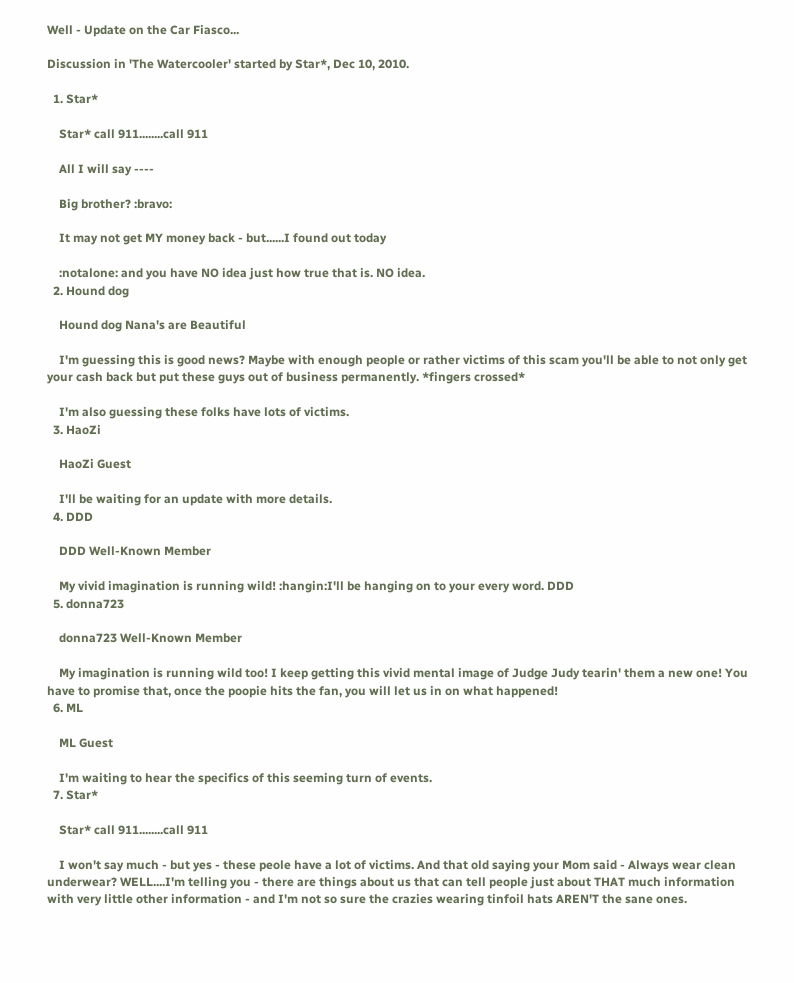Well - Update on the Car Fiasco...

Discussion in 'The Watercooler' started by Star*, Dec 10, 2010.

  1. Star*

    Star* call 911........call 911

    All I will say ----

    Big brother? :bravo:

    It may not get MY money back - but......I found out today

    :notalone: and you have NO idea just how true that is. NO idea.
  2. Hound dog

    Hound dog Nana's are Beautiful

    I'm guessing this is good news? Maybe with enough people or rather victims of this scam you'll be able to not only get your cash back but put these guys out of business permanently. *fingers crossed*

    I'm also guessing these folks have lots of victims.
  3. HaoZi

    HaoZi Guest

    I'll be waiting for an update with more details.
  4. DDD

    DDD Well-Known Member

    My vivid imagination is running wild! :hangin:I'll be hanging on to your every word. DDD
  5. donna723

    donna723 Well-Known Member

    My imagination is running wild too! I keep getting this vivid mental image of Judge Judy tearin' them a new one! You have to promise that, once the poopie hits the fan, you will let us in on what happened!
  6. ML

    ML Guest

    I'm waiting to hear the specifics of this seeming turn of events.
  7. Star*

    Star* call 911........call 911

    I won't say much - but yes - these peole have a lot of victims. And that old saying your Mom said - Always wear clean underwear? WELL....I'm telling you - there are things about us that can tell people just about THAT much information with very little other information - and I'm not so sure the crazies wearing tinfoil hats AREN'T the sane ones.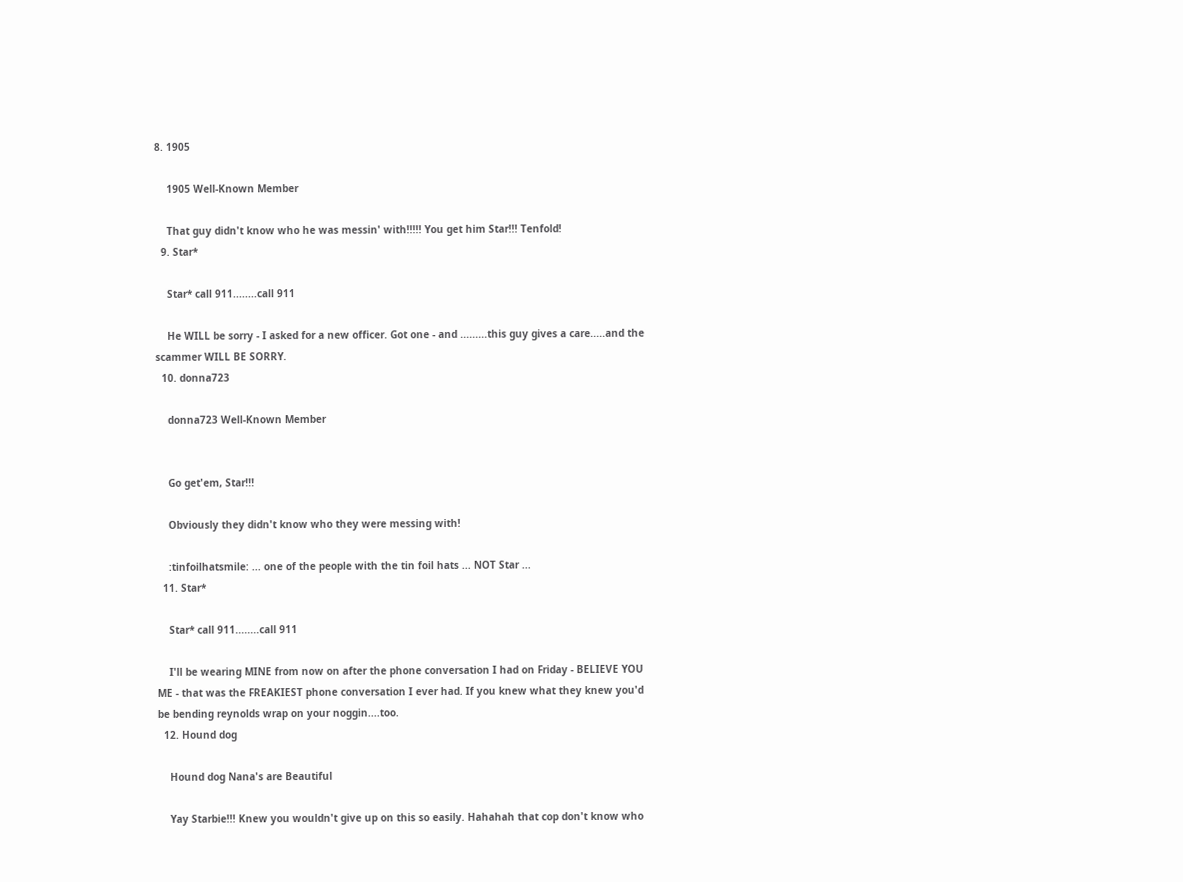8. 1905

    1905 Well-Known Member

    That guy didn't know who he was messin' with!!!!! You get him Star!!! Tenfold!
  9. Star*

    Star* call 911........call 911

    He WILL be sorry - I asked for a new officer. Got one - and .........this guy gives a care.....and the scammer WILL BE SORRY.
  10. donna723

    donna723 Well-Known Member


    Go get'em, Star!!!

    Obviously they didn't know who they were messing with!

    :tinfoilhatsmile: ... one of the people with the tin foil hats ... NOT Star ...
  11. Star*

    Star* call 911........call 911

    I'll be wearing MINE from now on after the phone conversation I had on Friday - BELIEVE YOU ME - that was the FREAKIEST phone conversation I ever had. If you knew what they knew you'd be bending reynolds wrap on your noggin....too.
  12. Hound dog

    Hound dog Nana's are Beautiful

    Yay Starbie!!! Knew you wouldn't give up on this so easily. Hahahah that cop don't know who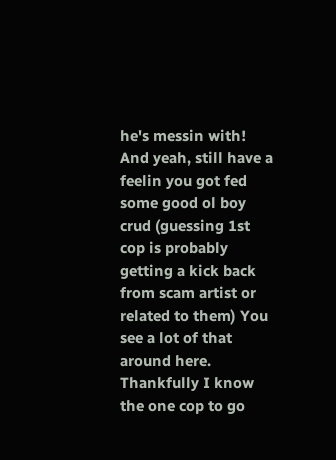he's messin with! And yeah, still have a feelin you got fed some good ol boy crud (guessing 1st cop is probably getting a kick back from scam artist or related to them) You see a lot of that around here. Thankfully I know the one cop to go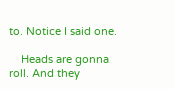to. Notice I said one.

    Heads are gonna roll. And they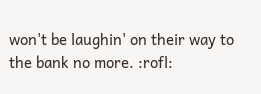won't be laughin' on their way to the bank no more. :rofl: